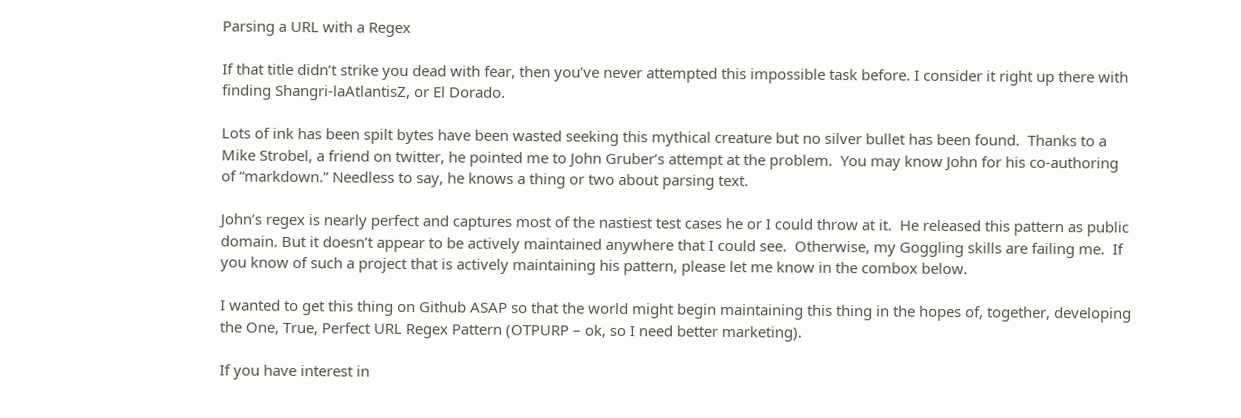Parsing a URL with a Regex

If that title didn’t strike you dead with fear, then you’ve never attempted this impossible task before. I consider it right up there with finding Shangri-laAtlantisZ, or El Dorado.

Lots of ink has been spilt bytes have been wasted seeking this mythical creature but no silver bullet has been found.  Thanks to a Mike Strobel, a friend on twitter, he pointed me to John Gruber’s attempt at the problem.  You may know John for his co-authoring of “markdown.” Needless to say, he knows a thing or two about parsing text.

John’s regex is nearly perfect and captures most of the nastiest test cases he or I could throw at it.  He released this pattern as public domain. But it doesn’t appear to be actively maintained anywhere that I could see.  Otherwise, my Goggling skills are failing me.  If you know of such a project that is actively maintaining his pattern, please let me know in the combox below.

I wanted to get this thing on Github ASAP so that the world might begin maintaining this thing in the hopes of, together, developing the One, True, Perfect URL Regex Pattern (OTPURP – ok, so I need better marketing).

If you have interest in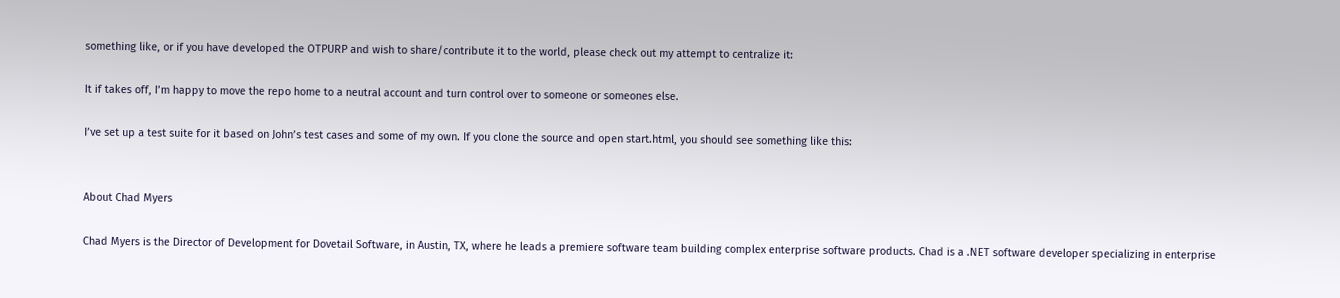something like, or if you have developed the OTPURP and wish to share/contribute it to the world, please check out my attempt to centralize it:

It if takes off, I’m happy to move the repo home to a neutral account and turn control over to someone or someones else.

I’ve set up a test suite for it based on John’s test cases and some of my own. If you clone the source and open start.html, you should see something like this:


About Chad Myers

Chad Myers is the Director of Development for Dovetail Software, in Austin, TX, where he leads a premiere software team building complex enterprise software products. Chad is a .NET software developer specializing in enterprise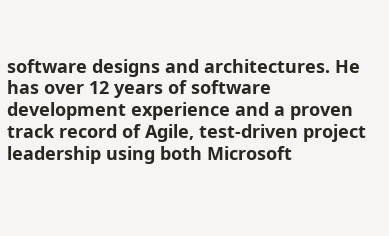software designs and architectures. He has over 12 years of software development experience and a proven track record of Agile, test-driven project leadership using both Microsoft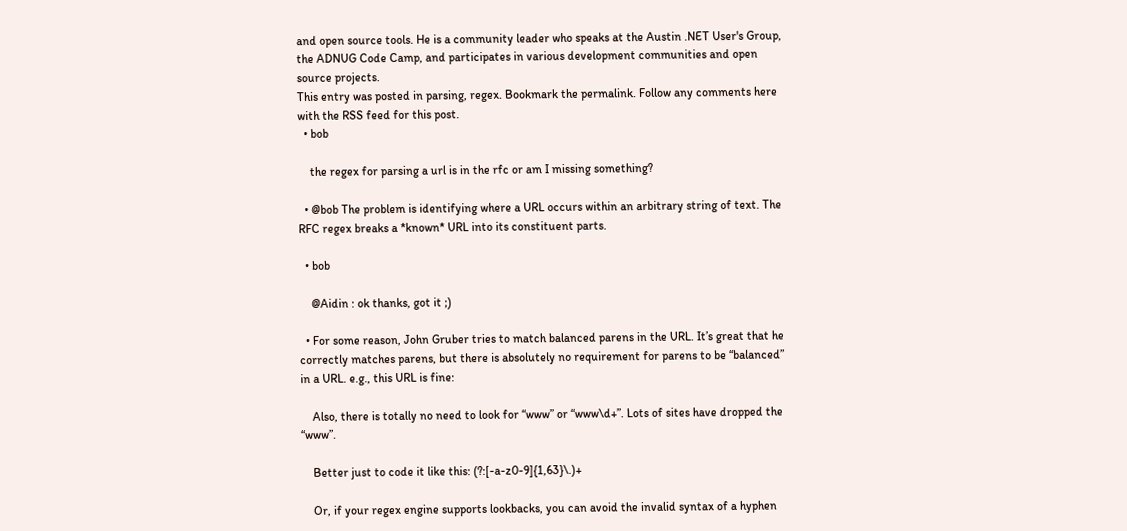and open source tools. He is a community leader who speaks at the Austin .NET User's Group, the ADNUG Code Camp, and participates in various development communities and open source projects.
This entry was posted in parsing, regex. Bookmark the permalink. Follow any comments here with the RSS feed for this post.
  • bob

    the regex for parsing a url is in the rfc or am I missing something?

  • @bob The problem is identifying where a URL occurs within an arbitrary string of text. The RFC regex breaks a *known* URL into its constituent parts.

  • bob

    @Aidin : ok thanks, got it ;)

  • For some reason, John Gruber tries to match balanced parens in the URL. It’s great that he correctly matches parens, but there is absolutely no requirement for parens to be “balanced” in a URL. e.g., this URL is fine:

    Also, there is totally no need to look for “www” or “www\d+”. Lots of sites have dropped the “www”.

    Better just to code it like this: (?:[-a-z0-9]{1,63}\.)+

    Or, if your regex engine supports lookbacks, you can avoid the invalid syntax of a hyphen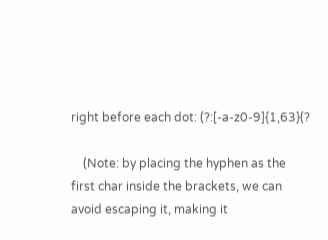right before each dot: (?:[-a-z0-9]{1,63}(?

    (Note: by placing the hyphen as the first char inside the brackets, we can avoid escaping it, making it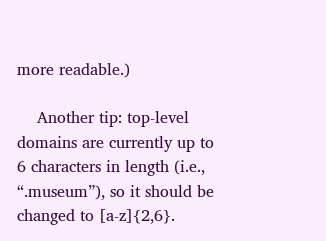more readable.)

    Another tip: top-level domains are currently up to 6 characters in length (i.e., “.museum”), so it should be changed to [a-z]{2,6}.